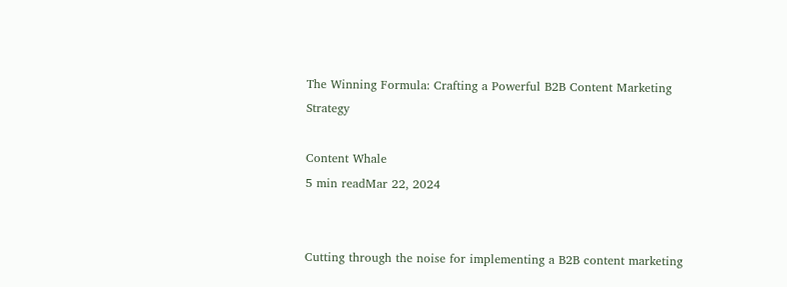The Winning Formula: Crafting a Powerful B2B Content Marketing Strategy

Content Whale
5 min readMar 22, 2024


Cutting through the noise for implementing a B2B content marketing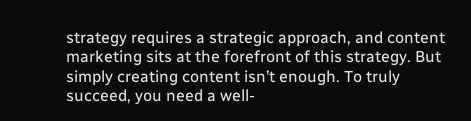strategy requires a strategic approach, and content marketing sits at the forefront of this strategy. But simply creating content isn’t enough. To truly succeed, you need a well-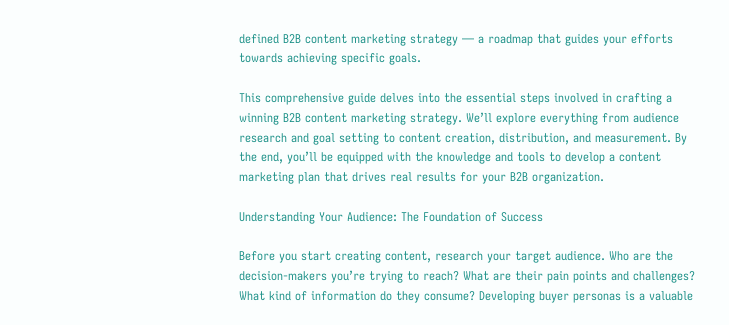defined B2B content marketing strategy — a roadmap that guides your efforts towards achieving specific goals.

This comprehensive guide delves into the essential steps involved in crafting a winning B2B content marketing strategy. We’ll explore everything from audience research and goal setting to content creation, distribution, and measurement. By the end, you’ll be equipped with the knowledge and tools to develop a content marketing plan that drives real results for your B2B organization.

Understanding Your Audience: The Foundation of Success

Before you start creating content, research your target audience. Who are the decision-makers you’re trying to reach? What are their pain points and challenges? What kind of information do they consume? Developing buyer personas is a valuable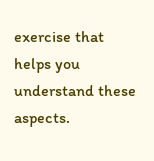exercise that helps you understand these aspects.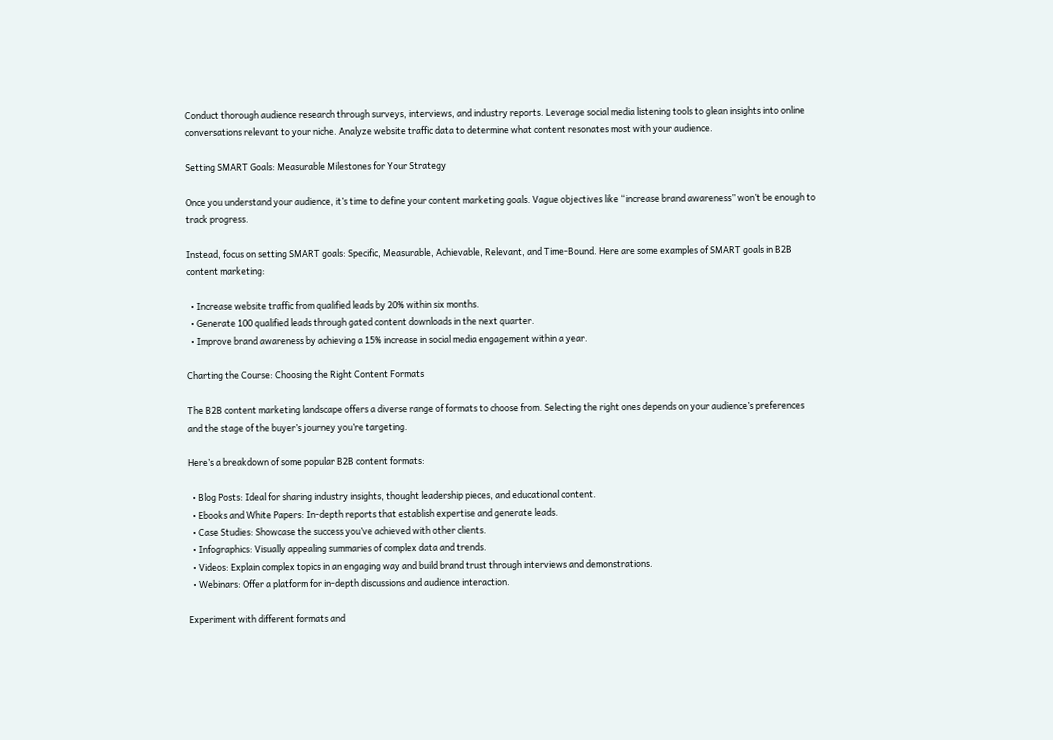Conduct thorough audience research through surveys, interviews, and industry reports. Leverage social media listening tools to glean insights into online conversations relevant to your niche. Analyze website traffic data to determine what content resonates most with your audience.

Setting SMART Goals: Measurable Milestones for Your Strategy

Once you understand your audience, it’s time to define your content marketing goals. Vague objectives like “increase brand awareness” won’t be enough to track progress.

Instead, focus on setting SMART goals: Specific, Measurable, Achievable, Relevant, and Time-Bound. Here are some examples of SMART goals in B2B content marketing:

  • Increase website traffic from qualified leads by 20% within six months.
  • Generate 100 qualified leads through gated content downloads in the next quarter.
  • Improve brand awareness by achieving a 15% increase in social media engagement within a year.

Charting the Course: Choosing the Right Content Formats

The B2B content marketing landscape offers a diverse range of formats to choose from. Selecting the right ones depends on your audience’s preferences and the stage of the buyer’s journey you’re targeting.

Here’s a breakdown of some popular B2B content formats:

  • Blog Posts: Ideal for sharing industry insights, thought leadership pieces, and educational content.
  • Ebooks and White Papers: In-depth reports that establish expertise and generate leads.
  • Case Studies: Showcase the success you’ve achieved with other clients.
  • Infographics: Visually appealing summaries of complex data and trends.
  • Videos: Explain complex topics in an engaging way and build brand trust through interviews and demonstrations.
  • Webinars: Offer a platform for in-depth discussions and audience interaction.

Experiment with different formats and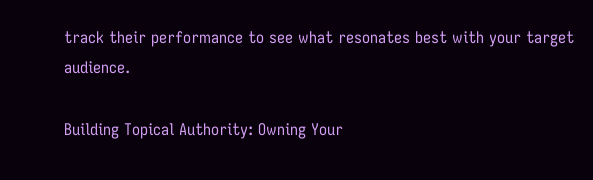track their performance to see what resonates best with your target audience.

Building Topical Authority: Owning Your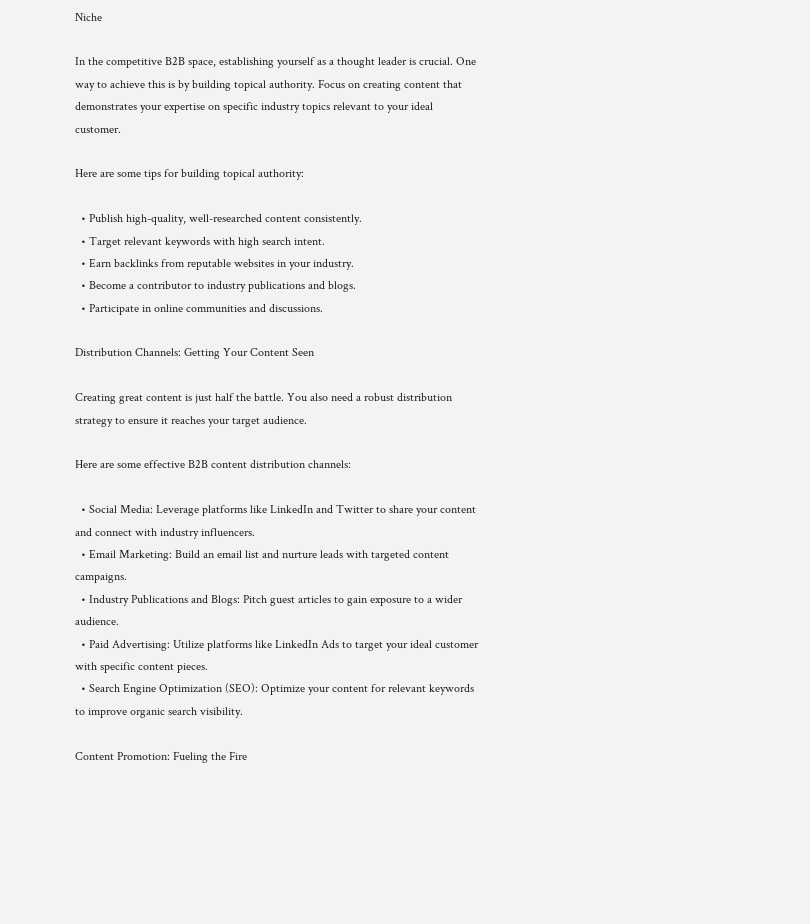Niche

In the competitive B2B space, establishing yourself as a thought leader is crucial. One way to achieve this is by building topical authority. Focus on creating content that demonstrates your expertise on specific industry topics relevant to your ideal customer.

Here are some tips for building topical authority:

  • Publish high-quality, well-researched content consistently.
  • Target relevant keywords with high search intent.
  • Earn backlinks from reputable websites in your industry.
  • Become a contributor to industry publications and blogs.
  • Participate in online communities and discussions.

Distribution Channels: Getting Your Content Seen

Creating great content is just half the battle. You also need a robust distribution strategy to ensure it reaches your target audience.

Here are some effective B2B content distribution channels:

  • Social Media: Leverage platforms like LinkedIn and Twitter to share your content and connect with industry influencers.
  • Email Marketing: Build an email list and nurture leads with targeted content campaigns.
  • Industry Publications and Blogs: Pitch guest articles to gain exposure to a wider audience.
  • Paid Advertising: Utilize platforms like LinkedIn Ads to target your ideal customer with specific content pieces.
  • Search Engine Optimization (SEO): Optimize your content for relevant keywords to improve organic search visibility.

Content Promotion: Fueling the Fire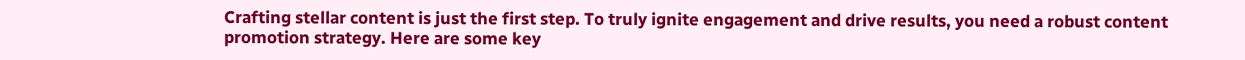Crafting stellar content is just the first step. To truly ignite engagement and drive results, you need a robust content promotion strategy. Here are some key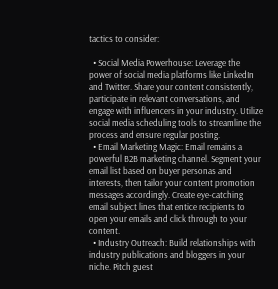tactics to consider:

  • Social Media Powerhouse: Leverage the power of social media platforms like LinkedIn and Twitter. Share your content consistently, participate in relevant conversations, and engage with influencers in your industry. Utilize social media scheduling tools to streamline the process and ensure regular posting.
  • Email Marketing Magic: Email remains a powerful B2B marketing channel. Segment your email list based on buyer personas and interests, then tailor your content promotion messages accordingly. Create eye-catching email subject lines that entice recipients to open your emails and click through to your content.
  • Industry Outreach: Build relationships with industry publications and bloggers in your niche. Pitch guest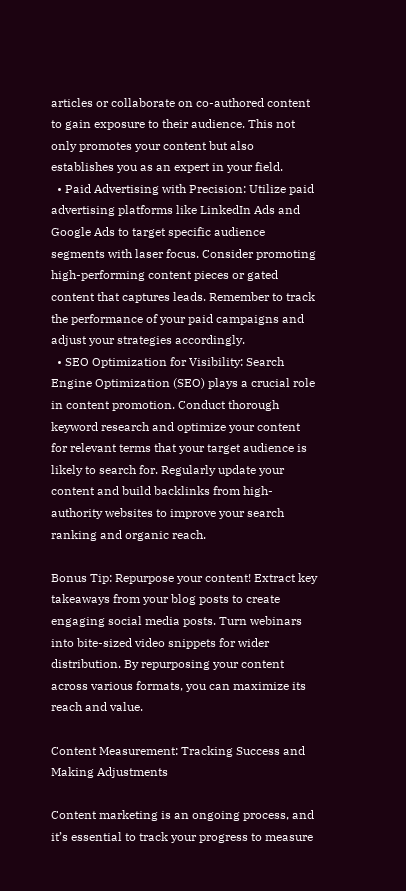articles or collaborate on co-authored content to gain exposure to their audience. This not only promotes your content but also establishes you as an expert in your field.
  • Paid Advertising with Precision: Utilize paid advertising platforms like LinkedIn Ads and Google Ads to target specific audience segments with laser focus. Consider promoting high-performing content pieces or gated content that captures leads. Remember to track the performance of your paid campaigns and adjust your strategies accordingly.
  • SEO Optimization for Visibility: Search Engine Optimization (SEO) plays a crucial role in content promotion. Conduct thorough keyword research and optimize your content for relevant terms that your target audience is likely to search for. Regularly update your content and build backlinks from high-authority websites to improve your search ranking and organic reach.

Bonus Tip: Repurpose your content! Extract key takeaways from your blog posts to create engaging social media posts. Turn webinars into bite-sized video snippets for wider distribution. By repurposing your content across various formats, you can maximize its reach and value.

Content Measurement: Tracking Success and Making Adjustments

Content marketing is an ongoing process, and it’s essential to track your progress to measure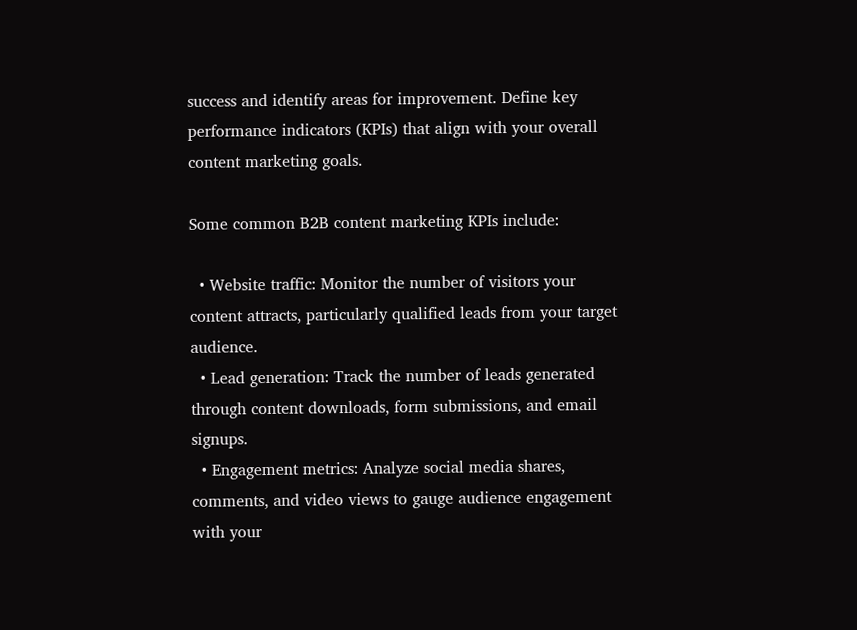success and identify areas for improvement. Define key performance indicators (KPIs) that align with your overall content marketing goals.

Some common B2B content marketing KPIs include:

  • Website traffic: Monitor the number of visitors your content attracts, particularly qualified leads from your target audience.
  • Lead generation: Track the number of leads generated through content downloads, form submissions, and email signups.
  • Engagement metrics: Analyze social media shares, comments, and video views to gauge audience engagement with your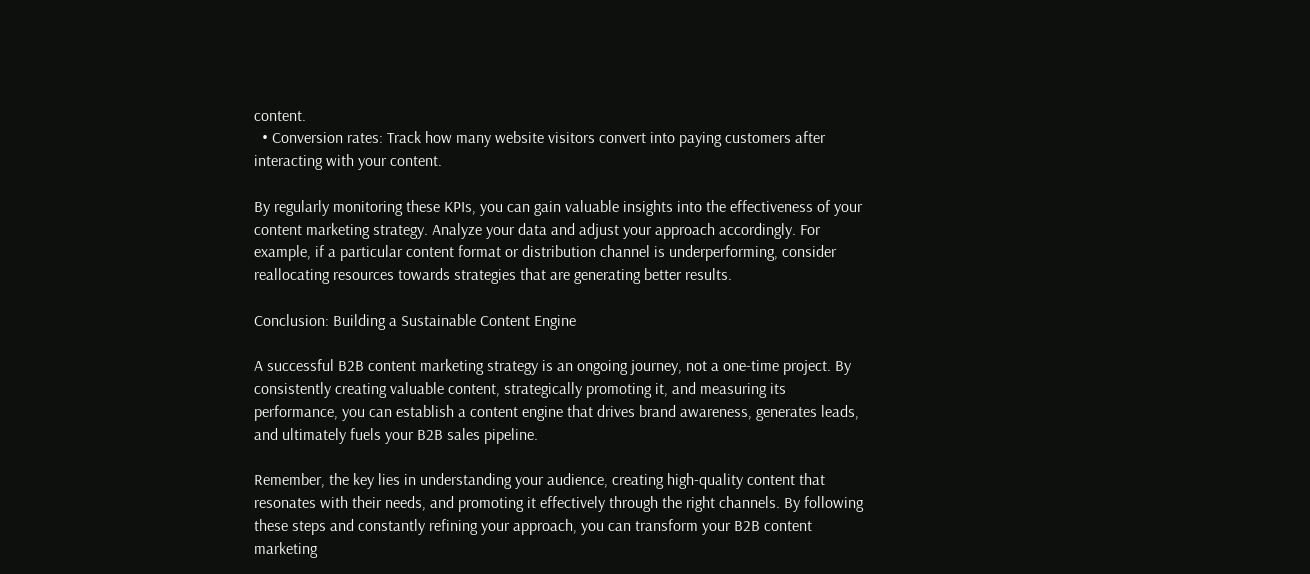content.
  • Conversion rates: Track how many website visitors convert into paying customers after interacting with your content.

By regularly monitoring these KPIs, you can gain valuable insights into the effectiveness of your content marketing strategy. Analyze your data and adjust your approach accordingly. For example, if a particular content format or distribution channel is underperforming, consider reallocating resources towards strategies that are generating better results.

Conclusion: Building a Sustainable Content Engine

A successful B2B content marketing strategy is an ongoing journey, not a one-time project. By consistently creating valuable content, strategically promoting it, and measuring its performance, you can establish a content engine that drives brand awareness, generates leads, and ultimately fuels your B2B sales pipeline.

Remember, the key lies in understanding your audience, creating high-quality content that resonates with their needs, and promoting it effectively through the right channels. By following these steps and constantly refining your approach, you can transform your B2B content marketing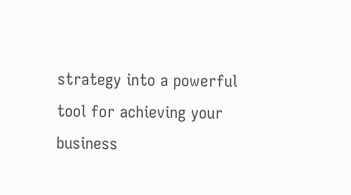strategy into a powerful tool for achieving your business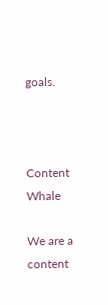goals.



Content Whale

We are a content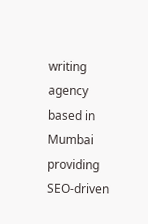writing agency based in Mumbai providing SEO-driven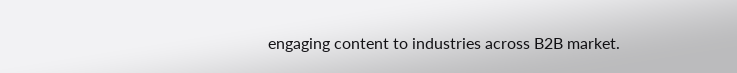engaging content to industries across B2B market.